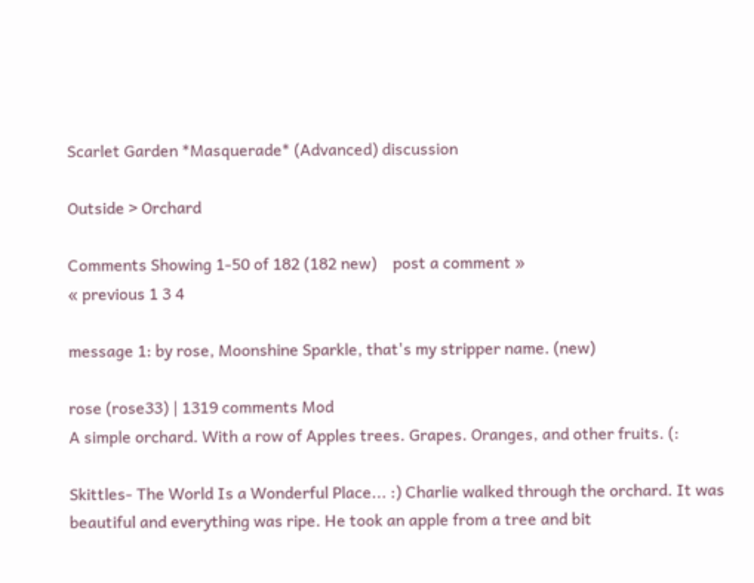Scarlet Garden *Masquerade* (Advanced) discussion

Outside > Orchard

Comments Showing 1-50 of 182 (182 new)    post a comment »
« previous 1 3 4

message 1: by rose, Moonshine Sparkle, that's my stripper name. (new)

rose (rose33) | 1319 comments Mod
A simple orchard. With a row of Apples trees. Grapes. Oranges, and other fruits. (:

Skittles- The World Is a Wonderful Place... :) Charlie walked through the orchard. It was beautiful and everything was ripe. He took an apple from a tree and bit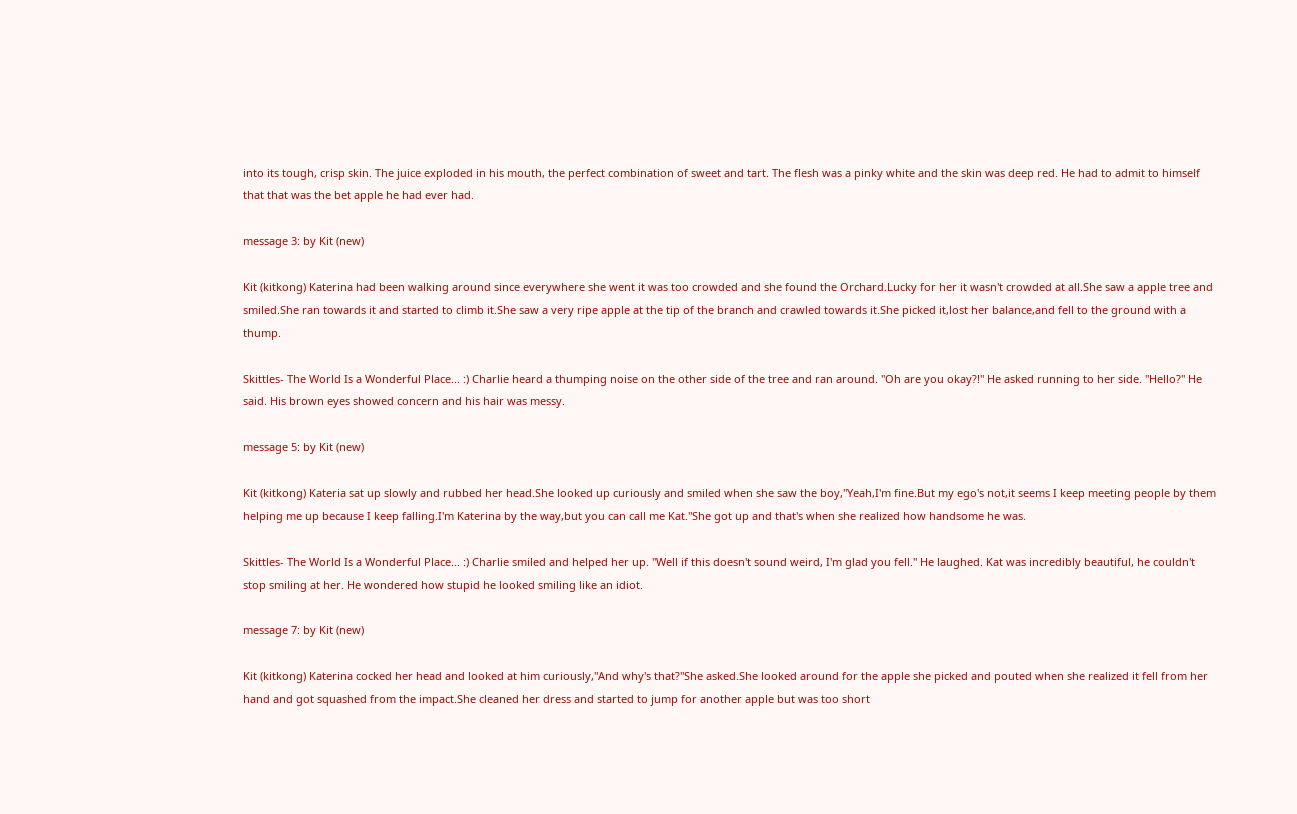into its tough, crisp skin. The juice exploded in his mouth, the perfect combination of sweet and tart. The flesh was a pinky white and the skin was deep red. He had to admit to himself that that was the bet apple he had ever had.

message 3: by Kit (new)

Kit (kitkong) Katerina had been walking around since everywhere she went it was too crowded and she found the Orchard.Lucky for her it wasn't crowded at all.She saw a apple tree and smiled.She ran towards it and started to climb it.She saw a very ripe apple at the tip of the branch and crawled towards it.She picked it,lost her balance,and fell to the ground with a thump.

Skittles- The World Is a Wonderful Place... :) Charlie heard a thumping noise on the other side of the tree and ran around. "Oh are you okay?!" He asked running to her side. "Hello?" He said. His brown eyes showed concern and his hair was messy.

message 5: by Kit (new)

Kit (kitkong) Kateria sat up slowly and rubbed her head.She looked up curiously and smiled when she saw the boy,"Yeah,I'm fine.But my ego's not,it seems I keep meeting people by them helping me up because I keep falling.I'm Katerina by the way,but you can call me Kat."She got up and that's when she realized how handsome he was.

Skittles- The World Is a Wonderful Place... :) Charlie smiled and helped her up. "Well if this doesn't sound weird, I'm glad you fell." He laughed. Kat was incredibly beautiful, he couldn't stop smiling at her. He wondered how stupid he looked smiling like an idiot.

message 7: by Kit (new)

Kit (kitkong) Katerina cocked her head and looked at him curiously,"And why's that?"She asked.She looked around for the apple she picked and pouted when she realized it fell from her hand and got squashed from the impact.She cleaned her dress and started to jump for another apple but was too short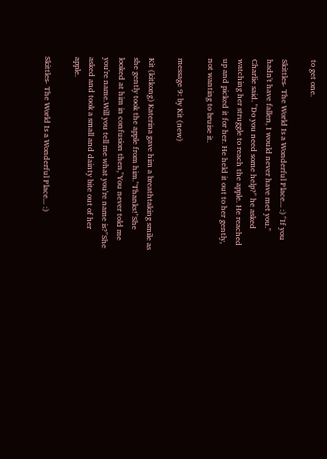to get one.

Skittles- The World Is a Wonderful Place... :) "If you hadn't have fallen, I would never have met you." Charlie said. "Do you need some help?" he asked watching her struggle to reach the apple. He reached up and picked it for her. He held it out to her gently, not wanting to bruise it.

message 9: by Kit (new)

Kit (kitkong) Katerina gave him a breathtaking smile as she gently took the apple from him."Thanks!"She looked at him in confusion then,"You never told me you're name.Will you tell me what you're name is?"She asked and took a small and dainty bite out of her apple.

Skittles- The World Is a Wonderful Place... :)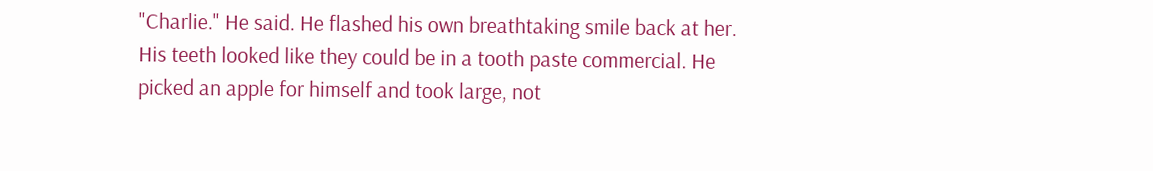"Charlie." He said. He flashed his own breathtaking smile back at her. His teeth looked like they could be in a tooth paste commercial. He picked an apple for himself and took large, not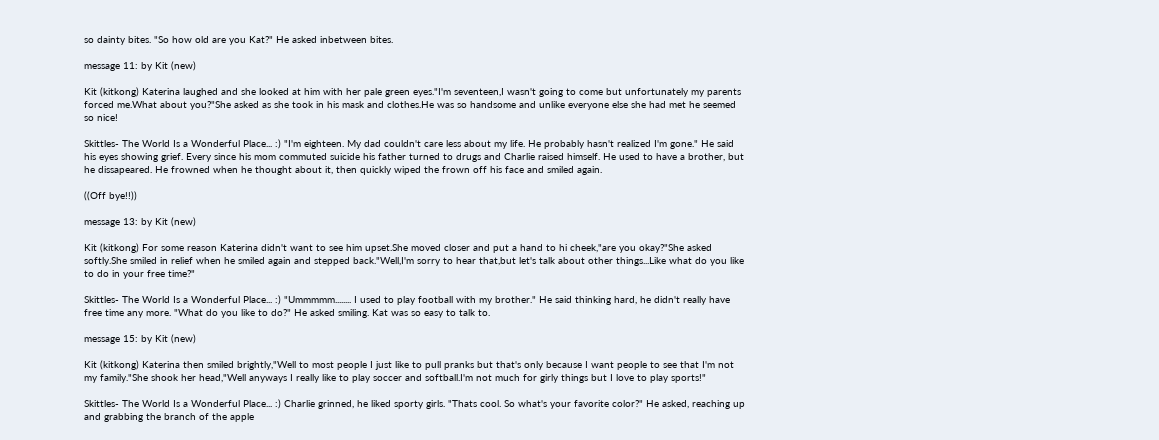so dainty bites. "So how old are you Kat?" He asked inbetween bites.

message 11: by Kit (new)

Kit (kitkong) Katerina laughed and she looked at him with her pale green eyes."I'm seventeen,I wasn't going to come but unfortunately my parents forced me.What about you?"She asked as she took in his mask and clothes.He was so handsome and unlike everyone else she had met he seemed so nice!

Skittles- The World Is a Wonderful Place... :) "I'm eighteen. My dad couldn't care less about my life. He probably hasn't realized I'm gone." He said his eyes showing grief. Every since his mom commuted suicide his father turned to drugs and Charlie raised himself. He used to have a brother, but he dissapeared. He frowned when he thought about it, then quickly wiped the frown off his face and smiled again.

((Off bye!!))

message 13: by Kit (new)

Kit (kitkong) For some reason Katerina didn't want to see him upset.She moved closer and put a hand to hi cheek,"are you okay?"She asked softly.She smiled in relief when he smiled again and stepped back."Well,I'm sorry to hear that,but let's talk about other things...Like what do you like to do in your free time?"

Skittles- The World Is a Wonderful Place... :) "Ummmmm........ I used to play football with my brother." He said thinking hard, he didn't really have free time any more. "What do you like to do?" He asked smiling. Kat was so easy to talk to.

message 15: by Kit (new)

Kit (kitkong) Katerina then smiled brightly,"Well to most people I just like to pull pranks but that's only because I want people to see that I'm not my family."She shook her head,"Well anyways I really like to play soccer and softball.I'm not much for girly things but I love to play sports!"

Skittles- The World Is a Wonderful Place... :) Charlie grinned, he liked sporty girls. "Thats cool. So what's your favorite color?" He asked, reaching up and grabbing the branch of the apple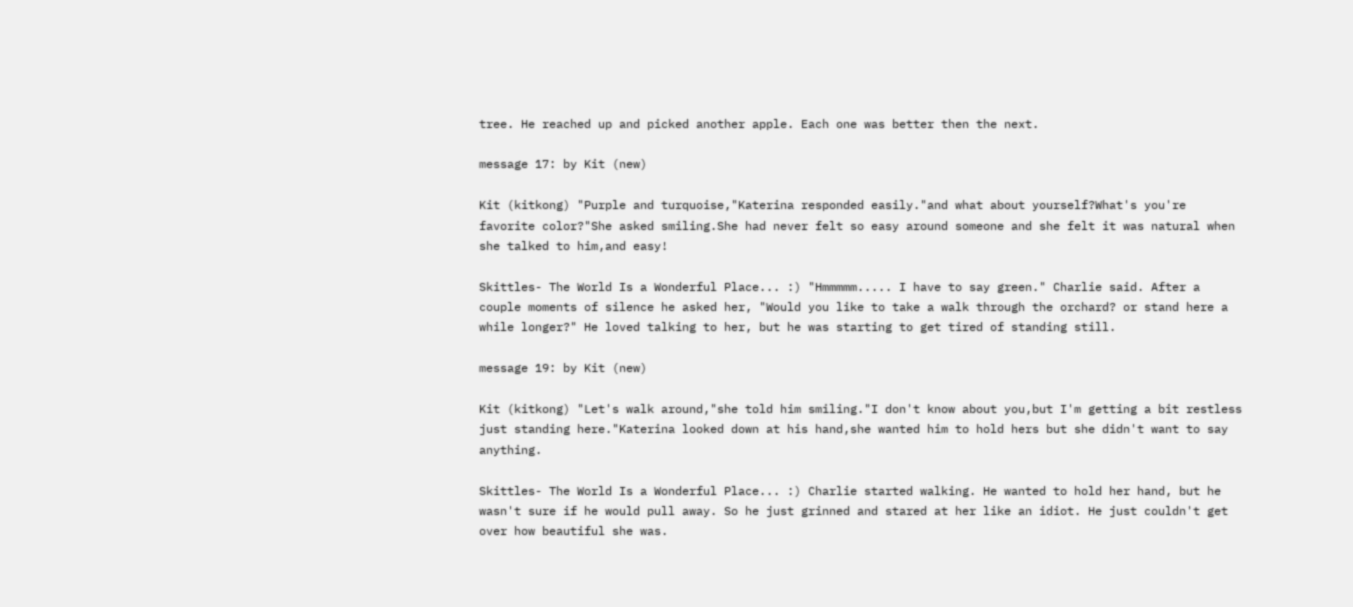tree. He reached up and picked another apple. Each one was better then the next.

message 17: by Kit (new)

Kit (kitkong) "Purple and turquoise,"Katerina responded easily."and what about yourself?What's you're favorite color?"She asked smiling.She had never felt so easy around someone and she felt it was natural when she talked to him,and easy!

Skittles- The World Is a Wonderful Place... :) "Hmmmmm..... I have to say green." Charlie said. After a couple moments of silence he asked her, "Would you like to take a walk through the orchard? or stand here a while longer?" He loved talking to her, but he was starting to get tired of standing still.

message 19: by Kit (new)

Kit (kitkong) "Let's walk around,"she told him smiling."I don't know about you,but I'm getting a bit restless just standing here."Katerina looked down at his hand,she wanted him to hold hers but she didn't want to say anything.

Skittles- The World Is a Wonderful Place... :) Charlie started walking. He wanted to hold her hand, but he wasn't sure if he would pull away. So he just grinned and stared at her like an idiot. He just couldn't get over how beautiful she was.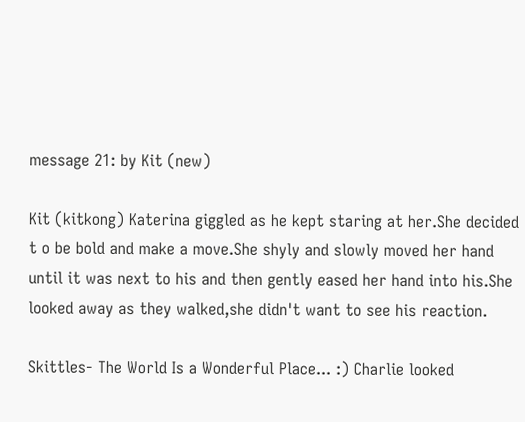message 21: by Kit (new)

Kit (kitkong) Katerina giggled as he kept staring at her.She decided t o be bold and make a move.She shyly and slowly moved her hand until it was next to his and then gently eased her hand into his.She looked away as they walked,she didn't want to see his reaction.

Skittles- The World Is a Wonderful Place... :) Charlie looked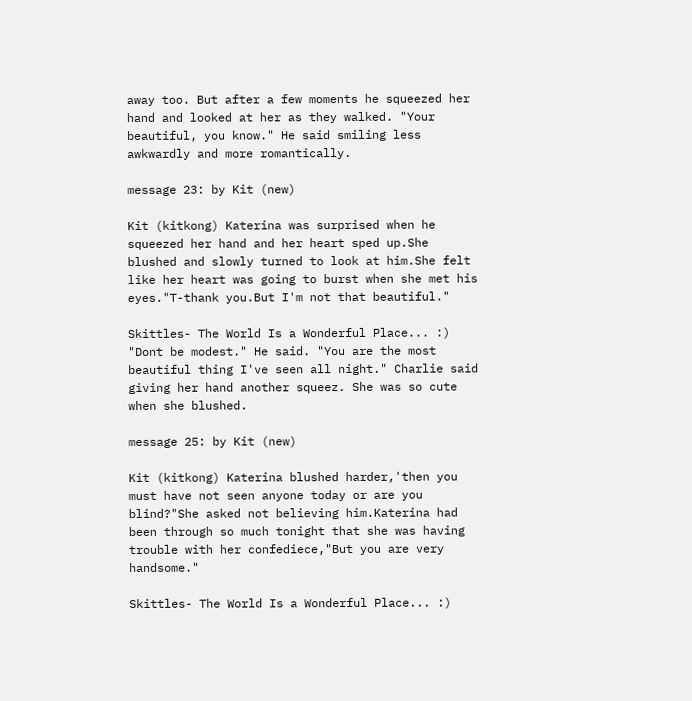away too. But after a few moments he squeezed her hand and looked at her as they walked. "Your beautiful, you know." He said smiling less awkwardly and more romantically.

message 23: by Kit (new)

Kit (kitkong) Katerina was surprised when he squeezed her hand and her heart sped up.She blushed and slowly turned to look at him.She felt like her heart was going to burst when she met his eyes."T-thank you.But I'm not that beautiful."

Skittles- The World Is a Wonderful Place... :) "Dont be modest." He said. "You are the most beautiful thing I've seen all night." Charlie said giving her hand another squeez. She was so cute when she blushed.

message 25: by Kit (new)

Kit (kitkong) Katerina blushed harder,'then you must have not seen anyone today or are you blind?"She asked not believing him.Katerina had been through so much tonight that she was having trouble with her confediece,"But you are very handsome."

Skittles- The World Is a Wonderful Place... :)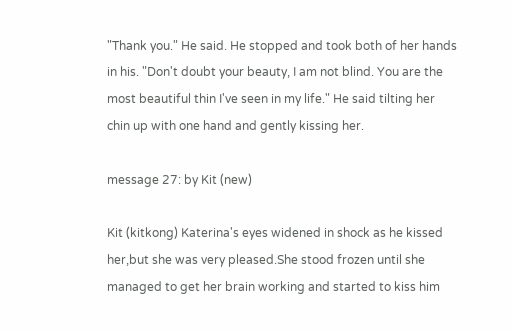"Thank you." He said. He stopped and took both of her hands in his. "Don't doubt your beauty, I am not blind. You are the most beautiful thin I've seen in my life." He said tilting her chin up with one hand and gently kissing her.

message 27: by Kit (new)

Kit (kitkong) Katerina's eyes widened in shock as he kissed her,but she was very pleased.She stood frozen until she managed to get her brain working and started to kiss him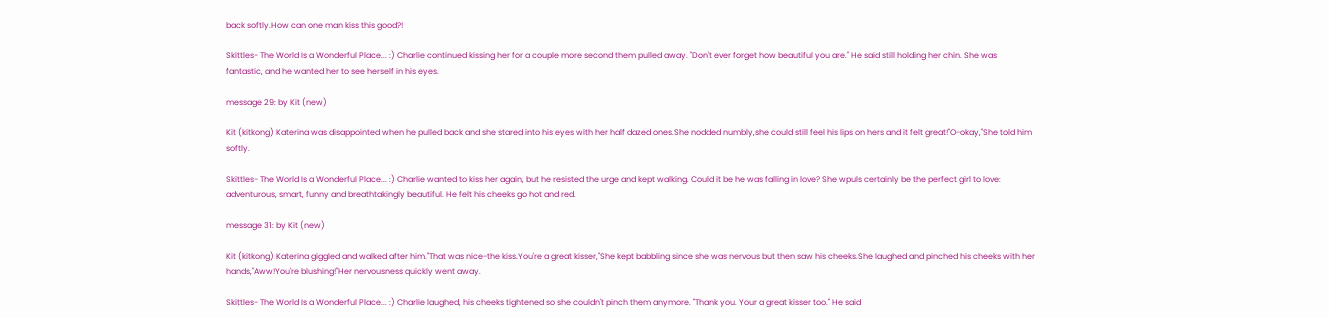back softly.How can one man kiss this good?!

Skittles- The World Is a Wonderful Place... :) Charlie continued kissing her for a couple more second them pulled away. "Don't ever forget how beautiful you are." He said still holding her chin. She was fantastic, and he wanted her to see herself in his eyes.

message 29: by Kit (new)

Kit (kitkong) Katerina was disappointed when he pulled back and she stared into his eyes with her half dazed ones.She nodded numbly,she could still feel his lips on hers and it felt great!"O-okay,"She told him softly.

Skittles- The World Is a Wonderful Place... :) Charlie wanted to kiss her again, but he resisted the urge and kept walking. Could it be he was falling in love? She wpuls certainly be the perfect girl to love: adventurous, smart, funny and breathtakingly beautiful. He felt his cheeks go hot and red.

message 31: by Kit (new)

Kit (kitkong) Katerina giggled and walked after him."That was nice-the kiss.You're a great kisser,"She kept babbling since she was nervous but then saw his cheeks.She laughed and pinched his cheeks with her hands,"Aww!You're blushing!"Her nervousness quickly went away.

Skittles- The World Is a Wonderful Place... :) Charlie laughed, his cheeks tightened so she couldn't pinch them anymore. "Thank you. Your a great kisser too." He said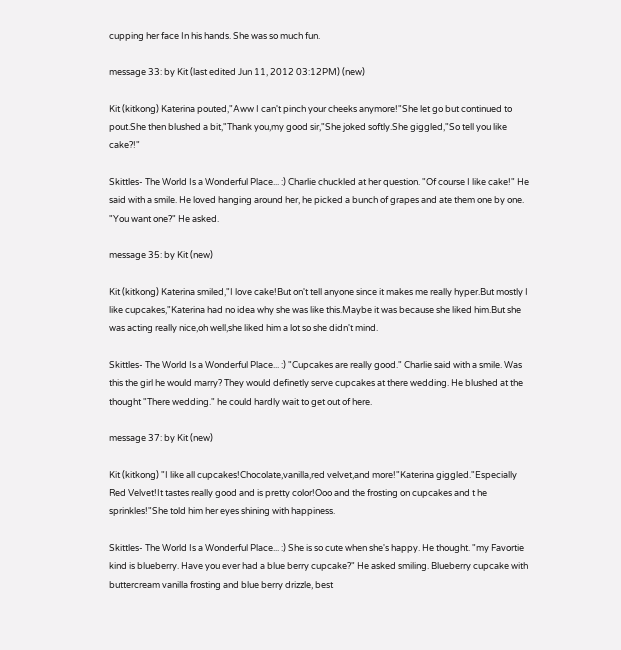cupping her face In his hands. She was so much fun.

message 33: by Kit (last edited Jun 11, 2012 03:12PM) (new)

Kit (kitkong) Katerina pouted,"Aww I can't pinch your cheeks anymore!"She let go but continued to pout.She then blushed a bit,"Thank you,my good sir,"She joked softly.She giggled,"So tell you like cake?!"

Skittles- The World Is a Wonderful Place... :) Charlie chuckled at her question. "Of course I like cake!" He said with a smile. He loved hanging around her, he picked a bunch of grapes and ate them one by one. "You want one?" He asked.

message 35: by Kit (new)

Kit (kitkong) Katerina smiled,"I love cake!But on't tell anyone since it makes me really hyper.But mostly I like cupcakes,"Katerina had no idea why she was like this.Maybe it was because she liked him.But she was acting really nice,oh well,she liked him a lot so she didn't mind.

Skittles- The World Is a Wonderful Place... :) "Cupcakes are really good." Charlie said with a smile. Was this the girl he would marry? They would definetly serve cupcakes at there wedding. He blushed at the thought "There wedding." he could hardly wait to get out of here.

message 37: by Kit (new)

Kit (kitkong) "I like all cupcakes!Chocolate,vanilla,red velvet,and more!"Katerina giggled."Especially Red Velvet!It tastes really good and is pretty color!Ooo and the frosting on cupcakes and t he sprinkles!"She told him her eyes shining with happiness.

Skittles- The World Is a Wonderful Place... :) She is so cute when she's happy. He thought. "my Favortie kind is blueberry. Have you ever had a blue berry cupcake?" He asked smiling. Blueberry cupcake with buttercream vanilla frosting and blue berry drizzle, best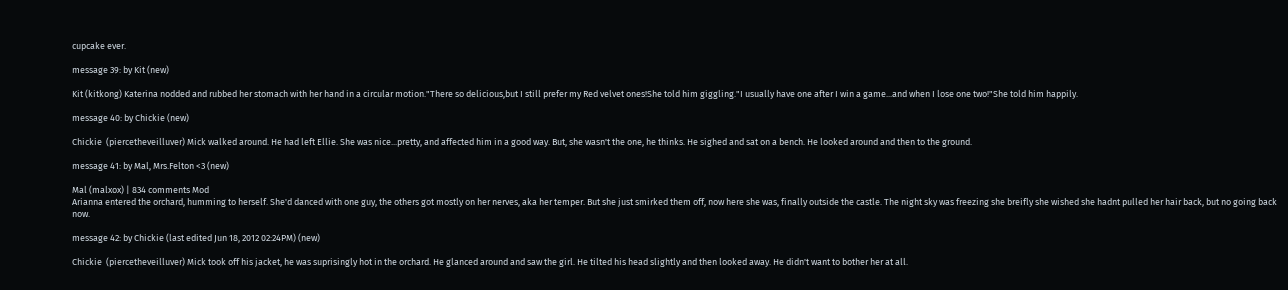cupcake ever.

message 39: by Kit (new)

Kit (kitkong) Katerina nodded and rubbed her stomach with her hand in a circular motion."There so delicious,but I still prefer my Red velvet ones!She told him giggling."I usually have one after I win a game...and when I lose one two!"She told him happily.

message 40: by Chickie (new)

Chickie  (piercetheveilluver) Mick walked around. He had left Ellie. She was nice...pretty, and affected him in a good way. But, she wasn't the one, he thinks. He sighed and sat on a bench. He looked around and then to the ground.

message 41: by Mal, Mrs.Felton <3 (new)

Mal (malxox) | 834 comments Mod
Arianna entered the orchard, humming to herself. She'd danced with one guy, the others got mostly on her nerves, aka her temper. But she just smirked them off, now here she was, finally outside the castle. The night sky was freezing she breifly she wished she hadnt pulled her hair back, but no going back now.

message 42: by Chickie (last edited Jun 18, 2012 02:24PM) (new)

Chickie  (piercetheveilluver) Mick took off his jacket, he was suprisingly hot in the orchard. He glanced around and saw the girl. He tilted his head slightly and then looked away. He didn't want to bother her at all.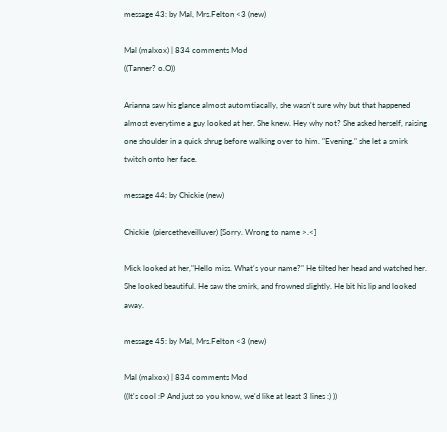message 43: by Mal, Mrs.Felton <3 (new)

Mal (malxox) | 834 comments Mod
((Tanner? o.O))

Arianna saw his glance almost automtiacally, she wasn't sure why but that happened almost everytime a guy looked at her. She knew. Hey why not? She asked herself, raising one shoulder in a quick shrug before walking over to him. "Evening." she let a smirk twitch onto her face.

message 44: by Chickie (new)

Chickie  (piercetheveilluver) [Sorry. Wrong to name >.<]

Mick looked at her,"Hello miss. What's your name?" He tilted her head and watched her. She looked beautiful. He saw the smirk, and frowned slightly. He bit his lip and looked away.

message 45: by Mal, Mrs.Felton <3 (new)

Mal (malxox) | 834 comments Mod
((It's cool :P And just so you know, we'd like at least 3 lines :) ))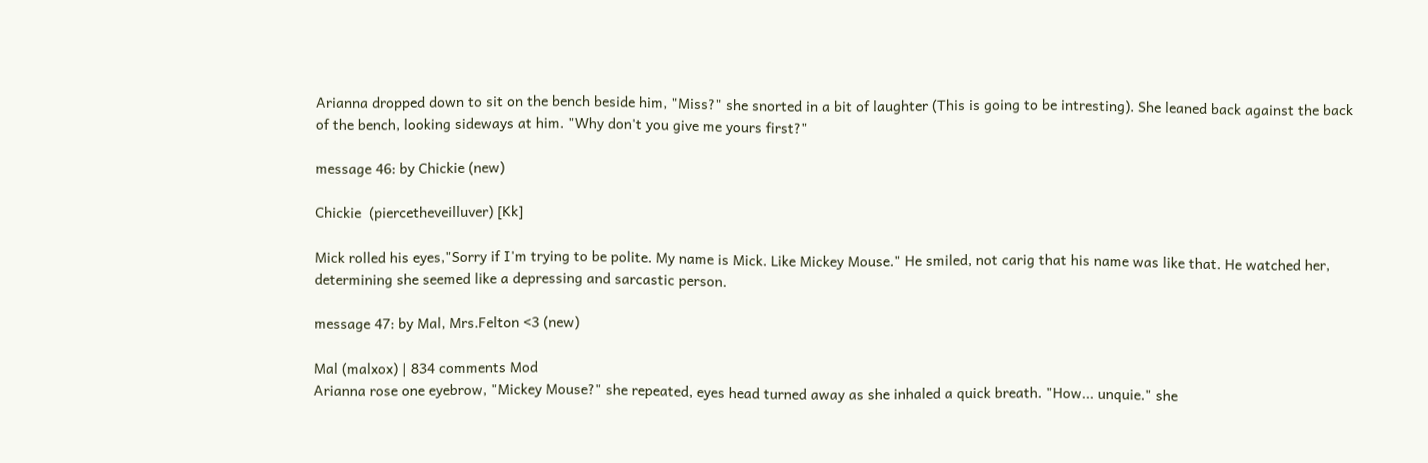Arianna dropped down to sit on the bench beside him, "Miss?" she snorted in a bit of laughter (This is going to be intresting). She leaned back against the back of the bench, looking sideways at him. "Why don't you give me yours first?"

message 46: by Chickie (new)

Chickie  (piercetheveilluver) [Kk]

Mick rolled his eyes,"Sorry if I'm trying to be polite. My name is Mick. Like Mickey Mouse." He smiled, not carig that his name was like that. He watched her, determining she seemed like a depressing and sarcastic person.

message 47: by Mal, Mrs.Felton <3 (new)

Mal (malxox) | 834 comments Mod
Arianna rose one eyebrow, "Mickey Mouse?" she repeated, eyes head turned away as she inhaled a quick breath. "How... unquie." she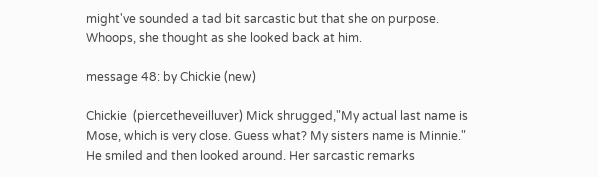might've sounded a tad bit sarcastic but that she on purpose. Whoops, she thought as she looked back at him.

message 48: by Chickie (new)

Chickie  (piercetheveilluver) Mick shrugged,"My actual last name is Mose, which is very close. Guess what? My sisters name is Minnie." He smiled and then looked around. Her sarcastic remarks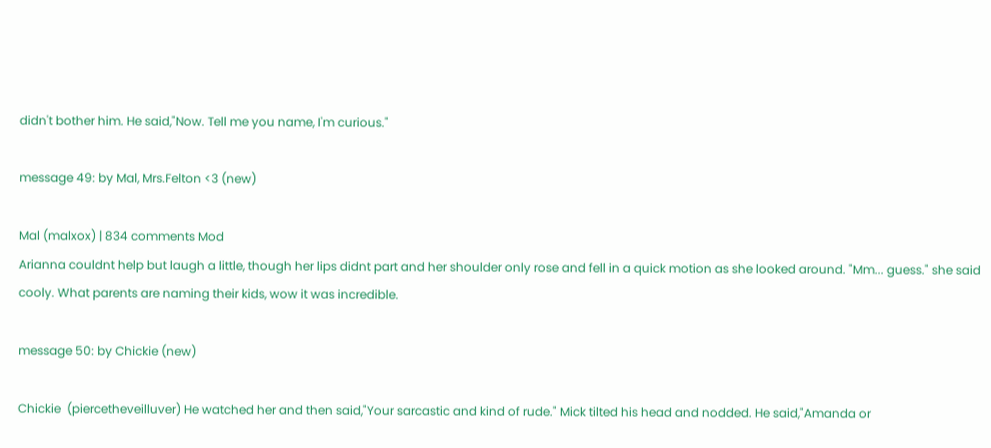didn't bother him. He said,"Now. Tell me you name, I'm curious."

message 49: by Mal, Mrs.Felton <3 (new)

Mal (malxox) | 834 comments Mod
Arianna couldnt help but laugh a little, though her lips didnt part and her shoulder only rose and fell in a quick motion as she looked around. "Mm... guess." she said cooly. What parents are naming their kids, wow it was incredible.

message 50: by Chickie (new)

Chickie  (piercetheveilluver) He watched her and then said,"Your sarcastic and kind of rude." Mick tilted his head and nodded. He said,"Amanda or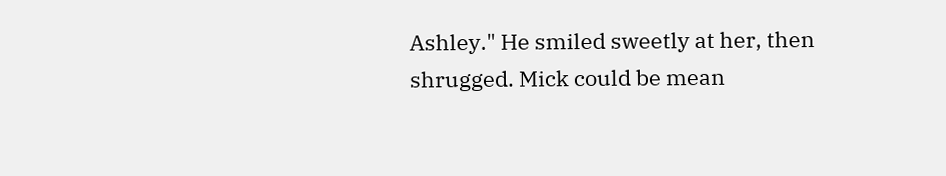Ashley." He smiled sweetly at her, then shrugged. Mick could be mean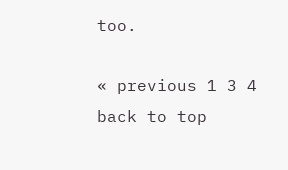too.

« previous 1 3 4
back to top